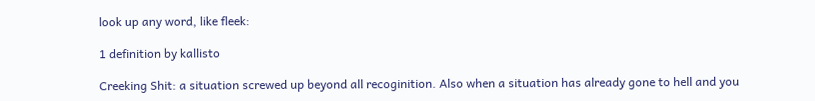look up any word, like fleek:

1 definition by kallisto

Creeking Shit: a situation screwed up beyond all recoginition. Also when a situation has already gone to hell and you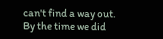can't find a way out.
By the time we did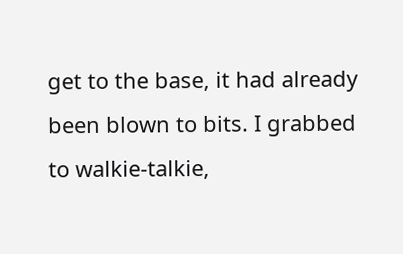get to the base, it had already been blown to bits. I grabbed to walkie-talkie,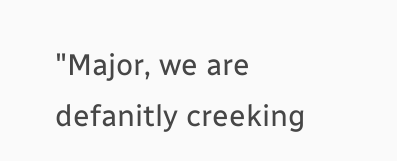"Major, we are defanitly creeking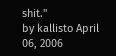shit."
by kallisto April 06, 2006